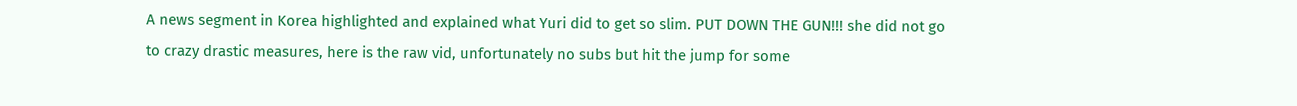A news segment in Korea highlighted and explained what Yuri did to get so slim. PUT DOWN THE GUN!!! she did not go to crazy drastic measures, here is the raw vid, unfortunately no subs but hit the jump for some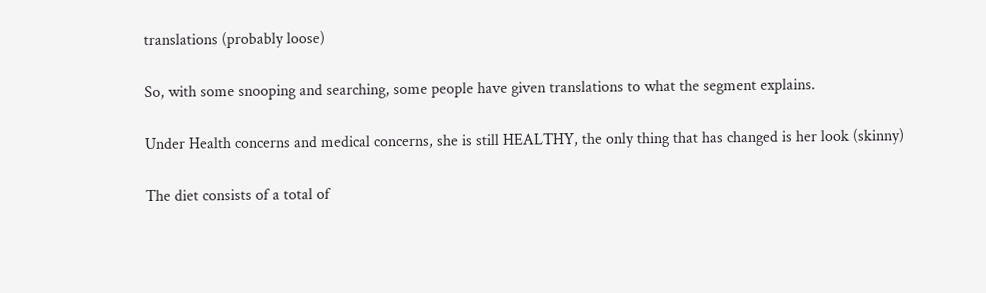translations (probably loose)

So, with some snooping and searching, some people have given translations to what the segment explains.

Under Health concerns and medical concerns, she is still HEALTHY, the only thing that has changed is her look (skinny)

The diet consists of a total of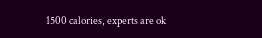1500 calories, experts are ok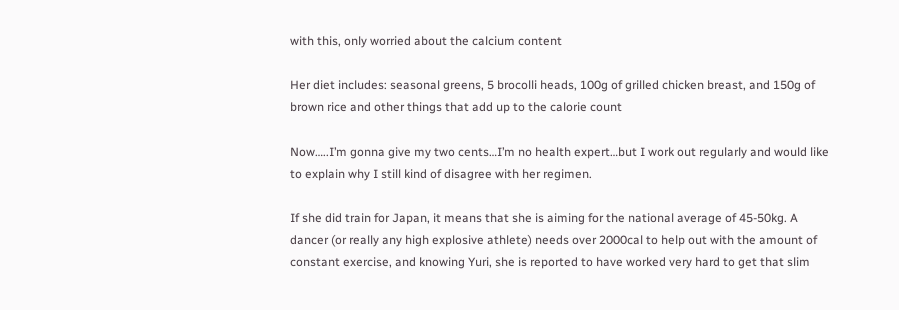with this, only worried about the calcium content

Her diet includes: seasonal greens, 5 brocolli heads, 100g of grilled chicken breast, and 150g of brown rice and other things that add up to the calorie count

Now…..I’m gonna give my two cents…I’m no health expert…but I work out regularly and would like to explain why I still kind of disagree with her regimen.

If she did train for Japan, it means that she is aiming for the national average of 45-50kg. A dancer (or really any high explosive athlete) needs over 2000cal to help out with the amount of constant exercise, and knowing Yuri, she is reported to have worked very hard to get that slim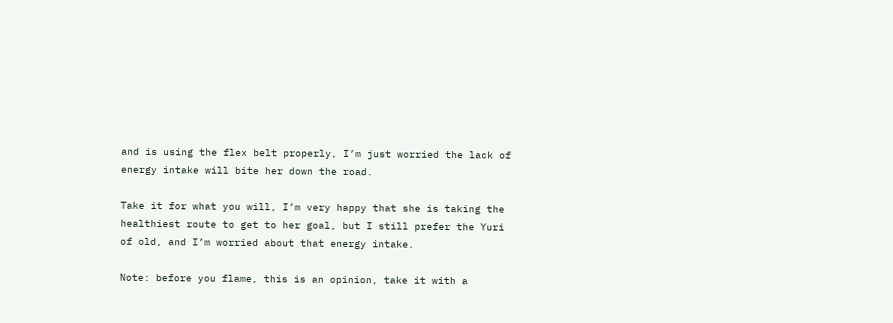and is using the flex belt properly, I’m just worried the lack of energy intake will bite her down the road.

Take it for what you will, I’m very happy that she is taking the healthiest route to get to her goal, but I still prefer the Yuri of old, and I’m worried about that energy intake.

Note: before you flame, this is an opinion, take it with a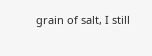grain of salt, I still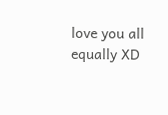love you all equally XD